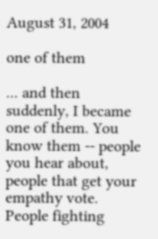August 31, 2004

one of them

... and then suddenly, I became one of them. You know them -- people you hear about, people that get your empathy vote. People fighting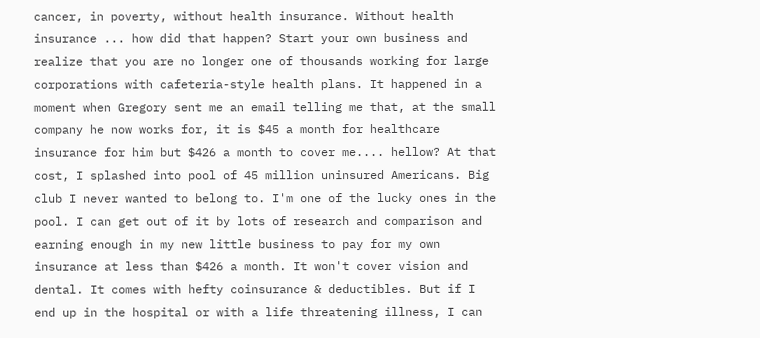cancer, in poverty, without health insurance. Without health insurance ... how did that happen? Start your own business and realize that you are no longer one of thousands working for large corporations with cafeteria-style health plans. It happened in a moment when Gregory sent me an email telling me that, at the small company he now works for, it is $45 a month for healthcare insurance for him but $426 a month to cover me.... hellow? At that cost, I splashed into pool of 45 million uninsured Americans. Big club I never wanted to belong to. I'm one of the lucky ones in the pool. I can get out of it by lots of research and comparison and earning enough in my new little business to pay for my own insurance at less than $426 a month. It won't cover vision and dental. It comes with hefty coinsurance & deductibles. But if I end up in the hospital or with a life threatening illness, I can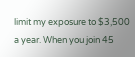limit my exposure to $3,500 a year. When you join 45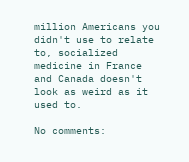million Americans you didn't use to relate to, socialized medicine in France and Canada doesn't look as weird as it used to.

No comments: